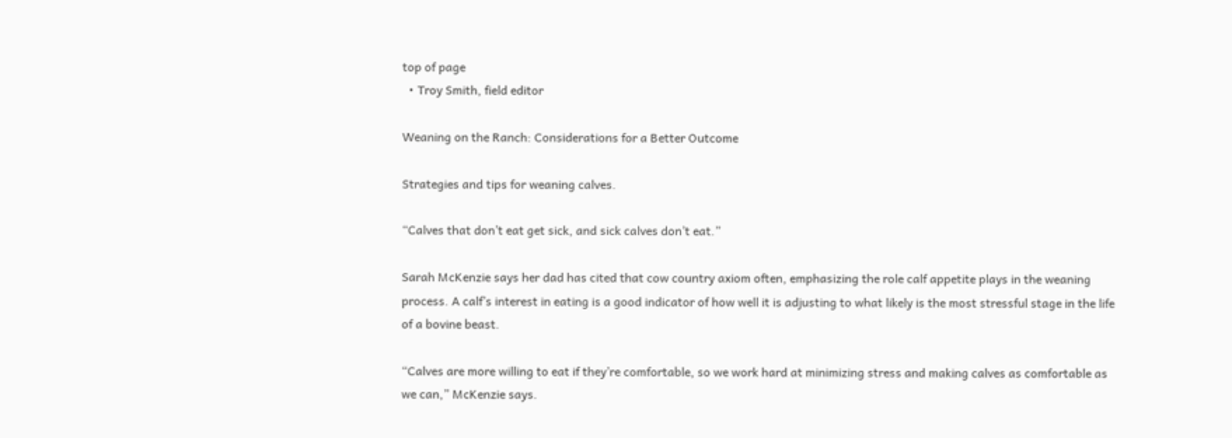top of page
  • Troy Smith, field editor

Weaning on the Ranch: Considerations for a Better Outcome

Strategies and tips for weaning calves.

“Calves that don’t eat get sick, and sick calves don’t eat.”

Sarah McKenzie says her dad has cited that cow country axiom often, emphasizing the role calf appetite plays in the weaning process. A calf’s interest in eating is a good indicator of how well it is adjusting to what likely is the most stressful stage in the life of a bovine beast.

“Calves are more willing to eat if they’re comfortable, so we work hard at minimizing stress and making calves as comfortable as we can,” McKenzie says.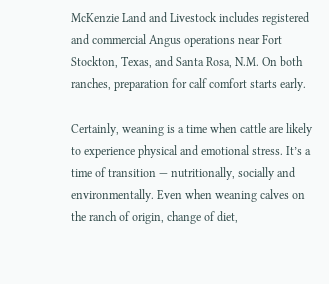McKenzie Land and Livestock includes registered and commercial Angus operations near Fort Stockton, Texas, and Santa Rosa, N.M. On both ranches, preparation for calf comfort starts early.

Certainly, weaning is a time when cattle are likely to experience physical and emotional stress. It’s a time of transition — nutritionally, socially and environmentally. Even when weaning calves on the ranch of origin, change of diet,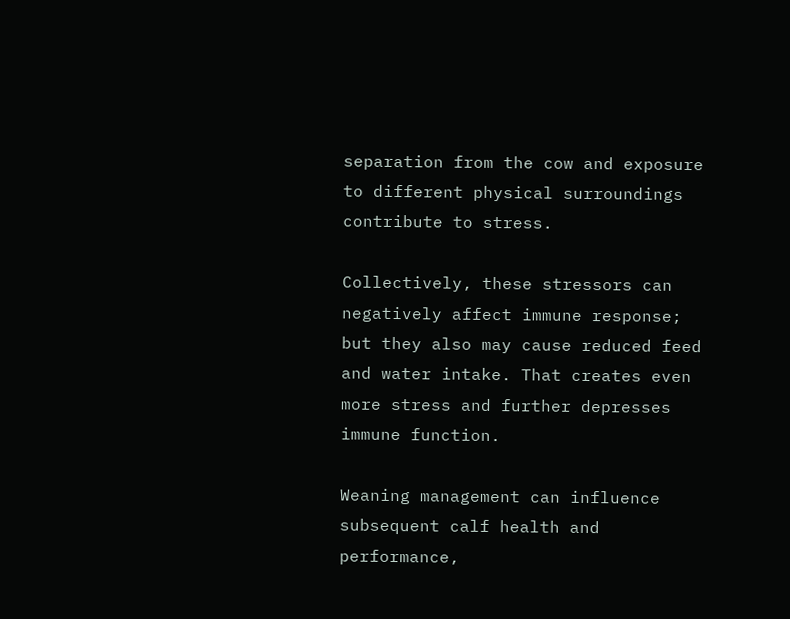separation from the cow and exposure to different physical surroundings contribute to stress.

Collectively, these stressors can negatively affect immune response; but they also may cause reduced feed and water intake. That creates even more stress and further depresses immune function.

Weaning management can influence subsequent calf health and performance,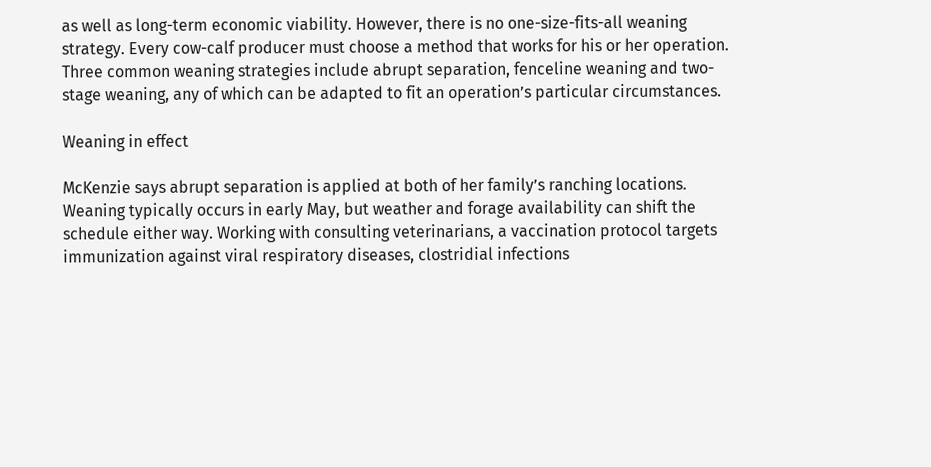as well as long-term economic viability. However, there is no one-size-fits-all weaning strategy. Every cow-calf producer must choose a method that works for his or her operation. Three common weaning strategies include abrupt separation, fenceline weaning and two-stage weaning, any of which can be adapted to fit an operation’s particular circumstances.

Weaning in effect

McKenzie says abrupt separation is applied at both of her family’s ranching locations. Weaning typically occurs in early May, but weather and forage availability can shift the schedule either way. Working with consulting veterinarians, a vaccination protocol targets immunization against viral respiratory diseases, clostridial infections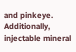and pinkeye. Additionally, injectable mineral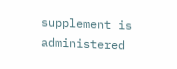supplement is administered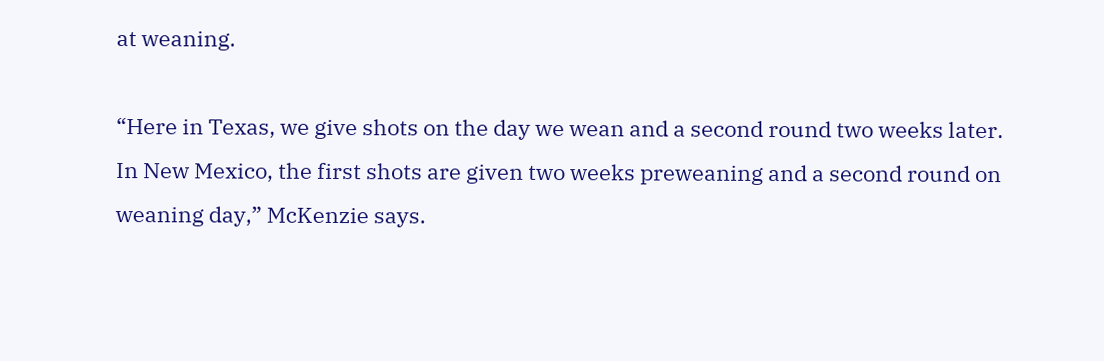at weaning.

“Here in Texas, we give shots on the day we wean and a second round two weeks later. In New Mexico, the first shots are given two weeks preweaning and a second round on weaning day,” McKenzie says.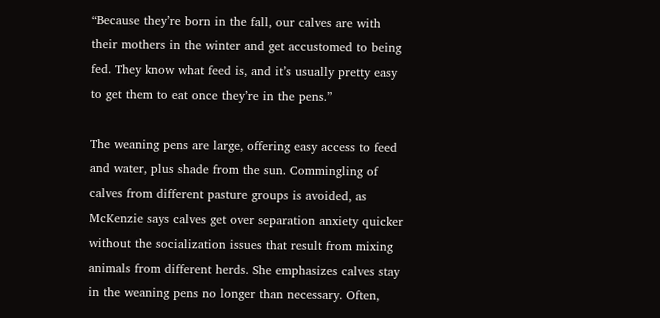“Because they’re born in the fall, our calves are with their mothers in the winter and get accustomed to being fed. They know what feed is, and it’s usually pretty easy to get them to eat once they’re in the pens.”

The weaning pens are large, offering easy access to feed and water, plus shade from the sun. Commingling of calves from different pasture groups is avoided, as McKenzie says calves get over separation anxiety quicker without the socialization issues that result from mixing animals from different herds. She emphasizes calves stay in the weaning pens no longer than necessary. Often,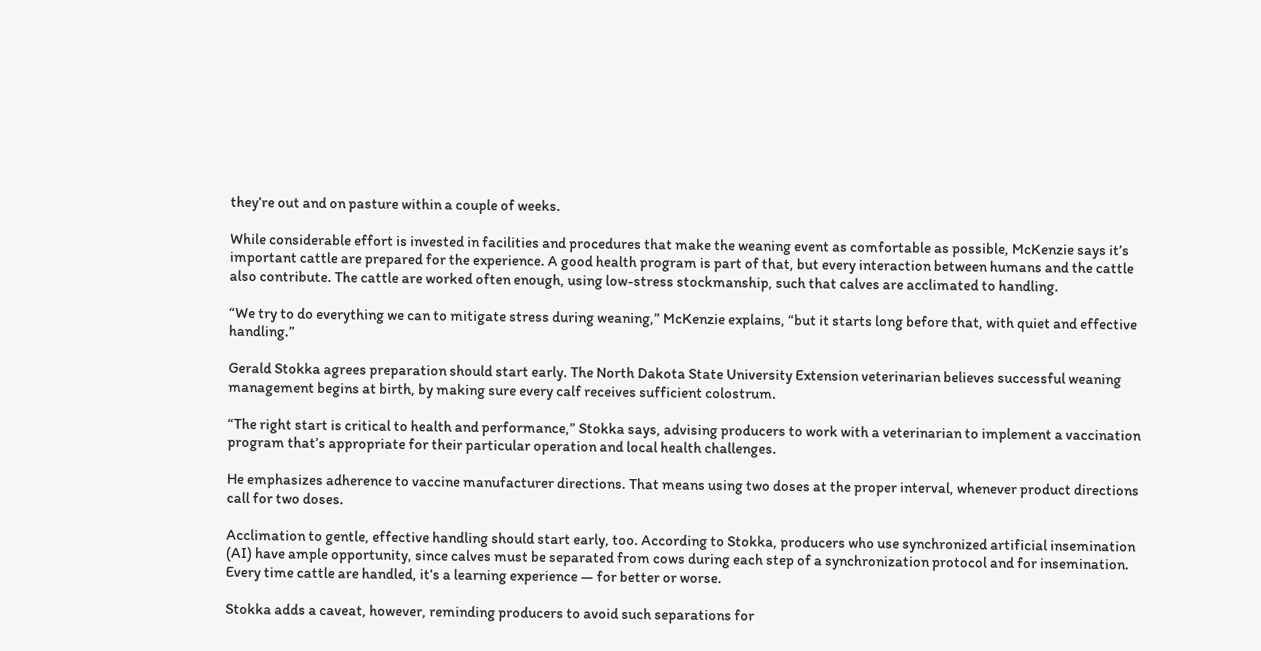they’re out and on pasture within a couple of weeks.

While considerable effort is invested in facilities and procedures that make the weaning event as comfortable as possible, McKenzie says it’s important cattle are prepared for the experience. A good health program is part of that, but every interaction between humans and the cattle also contribute. The cattle are worked often enough, using low-stress stockmanship, such that calves are acclimated to handling.

“We try to do everything we can to mitigate stress during weaning,” McKenzie explains, “but it starts long before that, with quiet and effective handling.”

Gerald Stokka agrees preparation should start early. The North Dakota State University Extension veterinarian believes successful weaning management begins at birth, by making sure every calf receives sufficient colostrum.

“The right start is critical to health and performance,” Stokka says, advising producers to work with a veterinarian to implement a vaccination program that’s appropriate for their particular operation and local health challenges.

He emphasizes adherence to vaccine manufacturer directions. That means using two doses at the proper interval, whenever product directions call for two doses.

Acclimation to gentle, effective handling should start early, too. According to Stokka, producers who use synchronized artificial insemination (AI) have ample opportunity, since calves must be separated from cows during each step of a synchronization protocol and for insemination. Every time cattle are handled, it’s a learning experience — for better or worse.

Stokka adds a caveat, however, reminding producers to avoid such separations for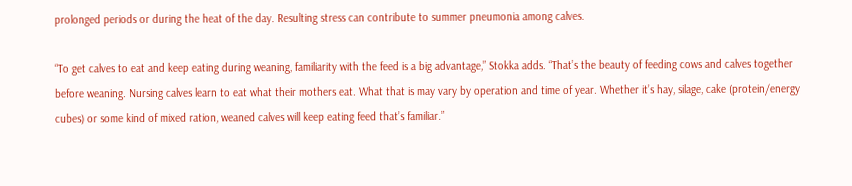prolonged periods or during the heat of the day. Resulting stress can contribute to summer pneumonia among calves.

“To get calves to eat and keep eating during weaning, familiarity with the feed is a big advantage,” Stokka adds. “That’s the beauty of feeding cows and calves together before weaning. Nursing calves learn to eat what their mothers eat. What that is may vary by operation and time of year. Whether it’s hay, silage, cake (protein/energy cubes) or some kind of mixed ration, weaned calves will keep eating feed that’s familiar.”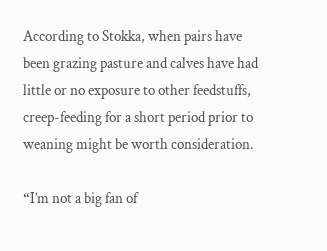According to Stokka, when pairs have been grazing pasture and calves have had little or no exposure to other feedstuffs, creep-feeding for a short period prior to weaning might be worth consideration.

“I’m not a big fan of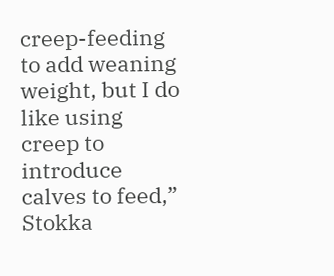creep-feeding to add weaning weight, but I do like using creep to introduce calves to feed,” Stokka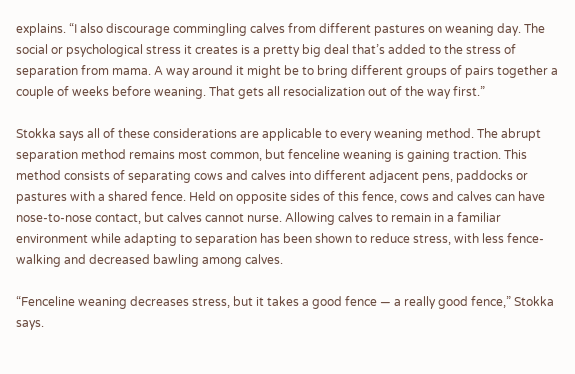explains. “I also discourage commingling calves from different pastures on weaning day. The social or psychological stress it creates is a pretty big deal that’s added to the stress of separation from mama. A way around it might be to bring different groups of pairs together a couple of weeks before weaning. That gets all resocialization out of the way first.”

Stokka says all of these considerations are applicable to every weaning method. The abrupt separation method remains most common, but fenceline weaning is gaining traction. This method consists of separating cows and calves into different adjacent pens, paddocks or pastures with a shared fence. Held on opposite sides of this fence, cows and calves can have nose-to-nose contact, but calves cannot nurse. Allowing calves to remain in a familiar environment while adapting to separation has been shown to reduce stress, with less fence-walking and decreased bawling among calves.

“Fenceline weaning decreases stress, but it takes a good fence — a really good fence,” Stokka says.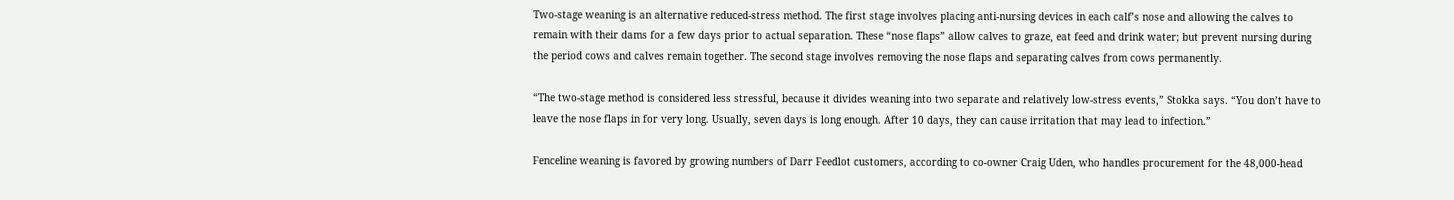Two-stage weaning is an alternative reduced-stress method. The first stage involves placing anti-nursing devices in each calf’s nose and allowing the calves to remain with their dams for a few days prior to actual separation. These “nose flaps” allow calves to graze, eat feed and drink water; but prevent nursing during the period cows and calves remain together. The second stage involves removing the nose flaps and separating calves from cows permanently.

“The two-stage method is considered less stressful, because it divides weaning into two separate and relatively low-stress events,” Stokka says. “You don’t have to leave the nose flaps in for very long. Usually, seven days is long enough. After 10 days, they can cause irritation that may lead to infection.”

Fenceline weaning is favored by growing numbers of Darr Feedlot customers, according to co-owner Craig Uden, who handles procurement for the 48,000-head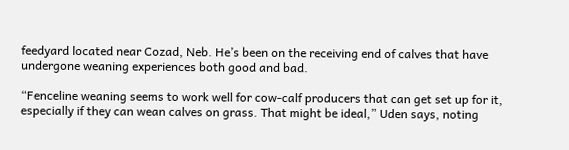feedyard located near Cozad, Neb. He’s been on the receiving end of calves that have undergone weaning experiences both good and bad.

“Fenceline weaning seems to work well for cow-calf producers that can get set up for it, especially if they can wean calves on grass. That might be ideal,” Uden says, noting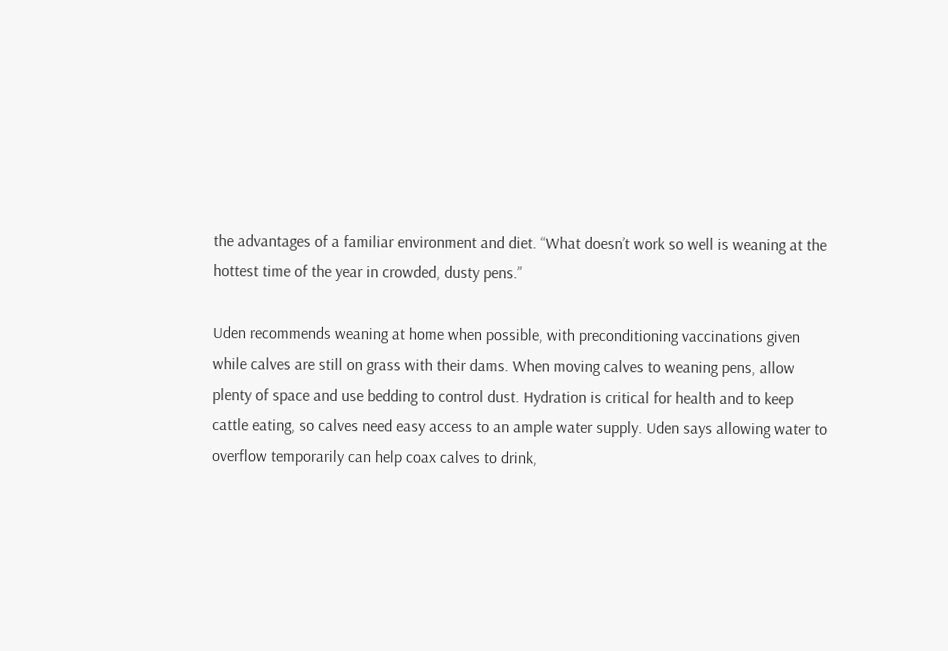the advantages of a familiar environment and diet. “What doesn’t work so well is weaning at the hottest time of the year in crowded, dusty pens.”

Uden recommends weaning at home when possible, with preconditioning vaccinations given while calves are still on grass with their dams. When moving calves to weaning pens, allow plenty of space and use bedding to control dust. Hydration is critical for health and to keep cattle eating, so calves need easy access to an ample water supply. Uden says allowing water to overflow temporarily can help coax calves to drink,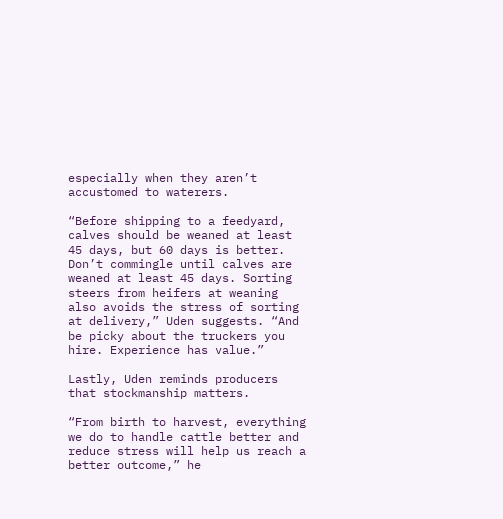especially when they aren’t accustomed to waterers.

“Before shipping to a feedyard, calves should be weaned at least 45 days, but 60 days is better. Don’t commingle until calves are weaned at least 45 days. Sorting steers from heifers at weaning also avoids the stress of sorting at delivery,” Uden suggests. “And be picky about the truckers you hire. Experience has value.”

Lastly, Uden reminds producers that stockmanship matters.

“From birth to harvest, everything we do to handle cattle better and reduce stress will help us reach a better outcome,” he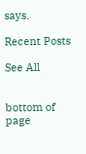says.

Recent Posts

See All


bottom of page